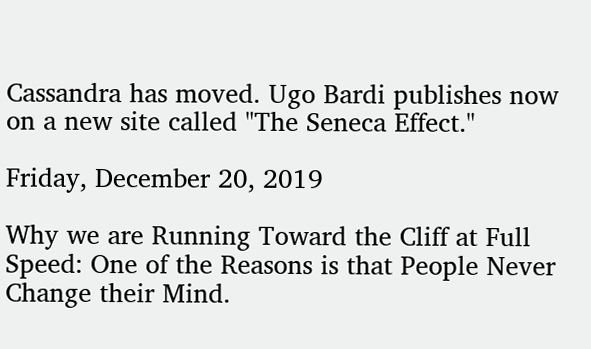Cassandra has moved. Ugo Bardi publishes now on a new site called "The Seneca Effect."

Friday, December 20, 2019

Why we are Running Toward the Cliff at Full Speed: One of the Reasons is that People Never Change their Mind.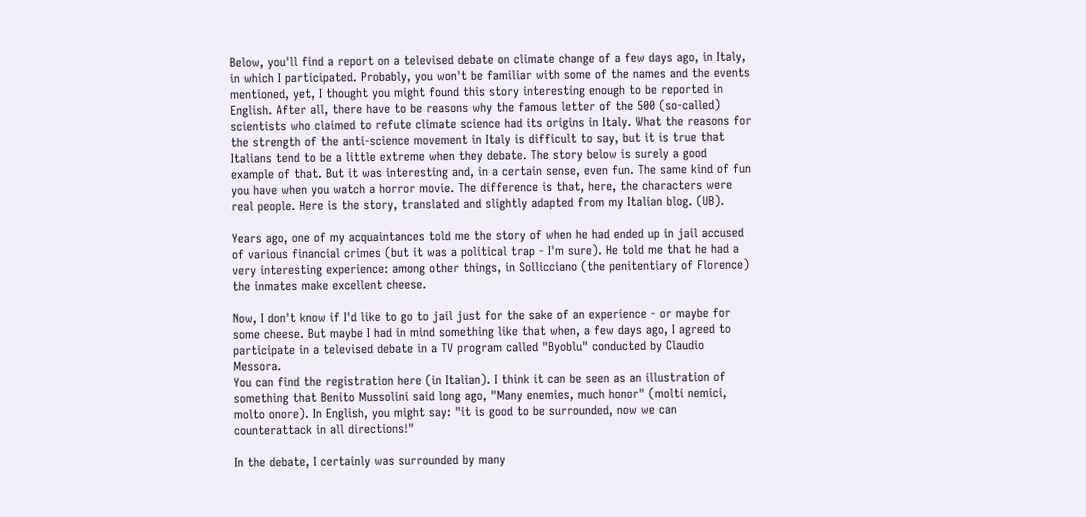Below, you'll find a report on a televised debate on climate change of a few days ago, in Italy, in which I participated. Probably, you won't be familiar with some of the names and the events mentioned, yet, I thought you might found this story interesting enough to be reported in English. After all, there have to be reasons why the famous letter of the 500 (so-called) scientists who claimed to refute climate science had its origins in Italy. What the reasons for the strength of the anti-science movement in Italy is difficult to say, but it is true that Italians tend to be a little extreme when they debate. The story below is surely a good example of that. But it was interesting and, in a certain sense, even fun. The same kind of fun you have when you watch a horror movie. The difference is that, here, the characters were real people. Here is the story, translated and slightly adapted from my Italian blog. (UB).

Years ago, one of my acquaintances told me the story of when he had ended up in jail accused of various financial crimes (but it was a political trap - I'm sure). He told me that he had a very interesting experience: among other things, in Sollicciano (the penitentiary of Florence) the inmates make excellent cheese.

Now, I don't know if I'd like to go to jail just for the sake of an experience - or maybe for some cheese. But maybe I had in mind something like that when, a few days ago, I agreed to participate in a televised debate in a TV program called "Byoblu" conducted by Claudio Messora.
You can find the registration here (in Italian). I think it can be seen as an illustration of something that Benito Mussolini said long ago, "Many enemies, much honor" (molti nemici, molto onore). In English, you might say: "it is good to be surrounded, now we can counterattack in all directions!"

In the debate, I certainly was surrounded by many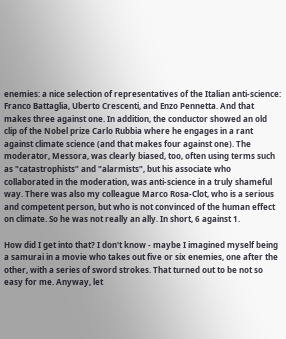enemies: a nice selection of representatives of the Italian anti-science: Franco Battaglia, Uberto Crescenti, and Enzo Pennetta. And that makes three against one. In addition, the conductor showed an old clip of the Nobel prize Carlo Rubbia where he engages in a rant against climate science (and that makes four against one). The moderator, Messora, was clearly biased, too, often using terms such as "catastrophists" and "alarmists", but his associate who collaborated in the moderation, was anti-science in a truly shameful way. There was also my colleague Marco Rosa-Clot, who is a serious and competent person, but who is not convinced of the human effect on climate. So he was not really an ally. In short, 6 against 1.

How did I get into that? I don't know - maybe I imagined myself being a samurai in a movie who takes out five or six enemies, one after the other, with a series of sword strokes. That turned out to be not so easy for me. Anyway, let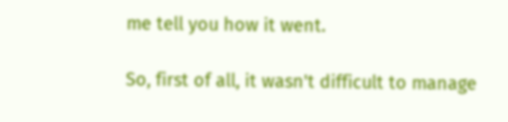me tell you how it went.

So, first of all, it wasn't difficult to manage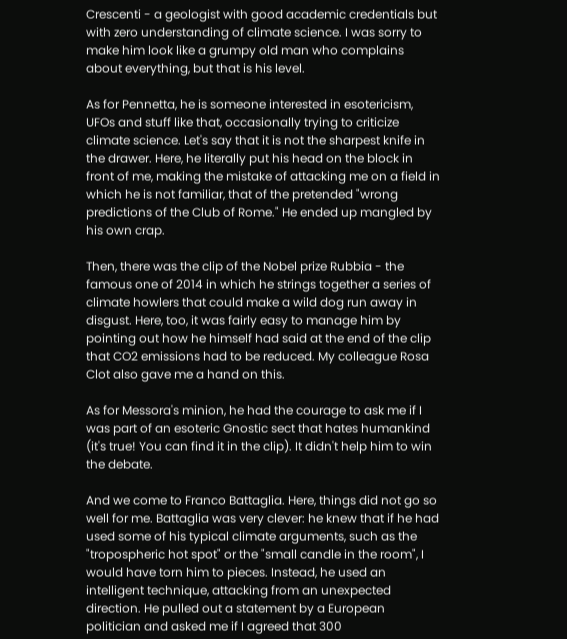Crescenti - a geologist with good academic credentials but with zero understanding of climate science. I was sorry to make him look like a grumpy old man who complains about everything, but that is his level.

As for Pennetta, he is someone interested in esotericism, UFOs and stuff like that, occasionally trying to criticize climate science. Let's say that it is not the sharpest knife in the drawer. Here, he literally put his head on the block in front of me, making the mistake of attacking me on a field in which he is not familiar, that of the pretended "wrong predictions of the Club of Rome." He ended up mangled by his own crap.

Then, there was the clip of the Nobel prize Rubbia - the famous one of 2014 in which he strings together a series of climate howlers that could make a wild dog run away in disgust. Here, too, it was fairly easy to manage him by pointing out how he himself had said at the end of the clip that CO2 emissions had to be reduced. My colleague Rosa Clot also gave me a hand on this.

As for Messora's minion, he had the courage to ask me if I was part of an esoteric Gnostic sect that hates humankind (it's true! You can find it in the clip). It didn't help him to win the debate.

And we come to Franco Battaglia. Here, things did not go so well for me. Battaglia was very clever: he knew that if he had used some of his typical climate arguments, such as the "tropospheric hot spot" or the "small candle in the room", I would have torn him to pieces. Instead, he used an intelligent technique, attacking from an unexpected direction. He pulled out a statement by a European politician and asked me if I agreed that 300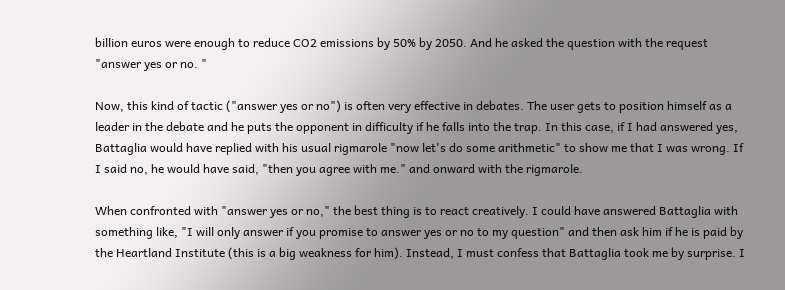billion euros were enough to reduce CO2 emissions by 50% by 2050. And he asked the question with the request "answer yes or no. "

Now, this kind of tactic ("answer yes or no") is often very effective in debates. The user gets to position himself as a leader in the debate and he puts the opponent in difficulty if he falls into the trap. In this case, if I had answered yes, Battaglia would have replied with his usual rigmarole "now let's do some arithmetic" to show me that I was wrong. If I said no, he would have said, "then you agree with me." and onward with the rigmarole.

When confronted with "answer yes or no," the best thing is to react creatively. I could have answered Battaglia with something like, "I will only answer if you promise to answer yes or no to my question" and then ask him if he is paid by the Heartland Institute (this is a big weakness for him). Instead, I must confess that Battaglia took me by surprise. I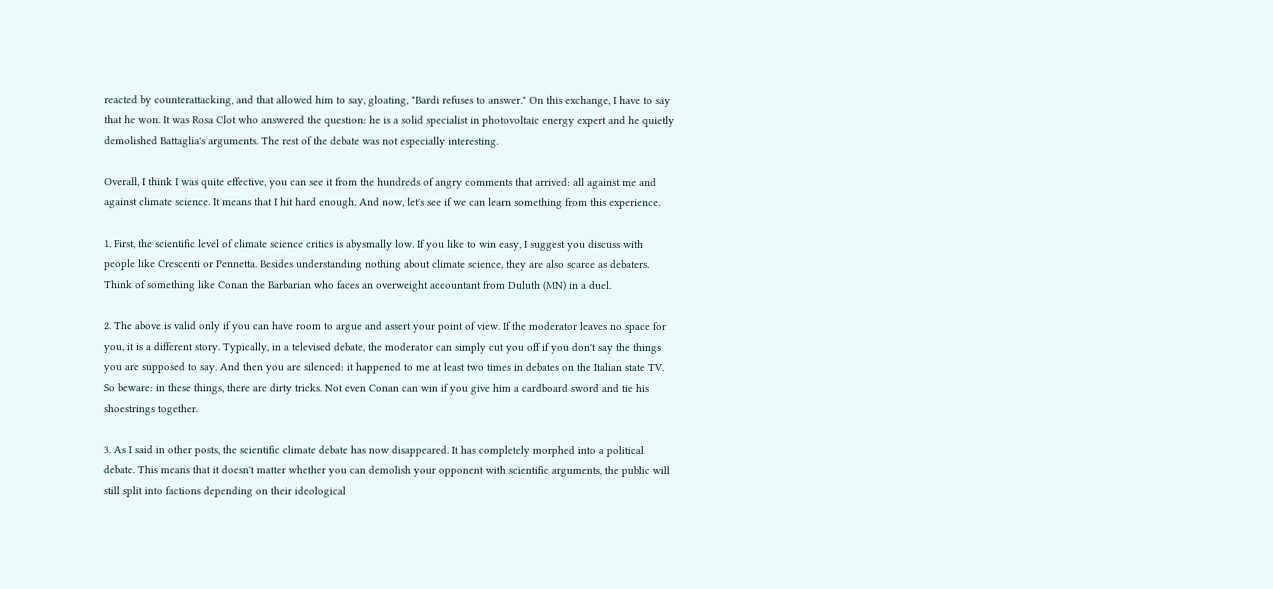reacted by counterattacking, and that allowed him to say, gloating, "Bardi refuses to answer." On this exchange, I have to say that he won. It was Rosa Clot who answered the question: he is a solid specialist in photovoltaic energy expert and he quietly demolished Battaglia's arguments. The rest of the debate was not especially interesting.

Overall, I think I was quite effective, you can see it from the hundreds of angry comments that arrived: all against me and against climate science. It means that I hit hard enough. And now, let's see if we can learn something from this experience.

1. First, the scientific level of climate science critics is abysmally low. If you like to win easy, I suggest you discuss with people like Crescenti or Pennetta. Besides understanding nothing about climate science, they are also scarce as debaters. Think of something like Conan the Barbarian who faces an overweight accountant from Duluth (MN) in a duel.

2. The above is valid only if you can have room to argue and assert your point of view. If the moderator leaves no space for you, it is a different story. Typically, in a televised debate, the moderator can simply cut you off if you don't say the things you are supposed to say. And then you are silenced: it happened to me at least two times in debates on the Italian state TV. So beware: in these things, there are dirty tricks. Not even Conan can win if you give him a cardboard sword and tie his shoestrings together.

3. As I said in other posts, the scientific climate debate has now disappeared. It has completely morphed into a political debate. This means that it doesn't matter whether you can demolish your opponent with scientific arguments, the public will still split into factions depending on their ideological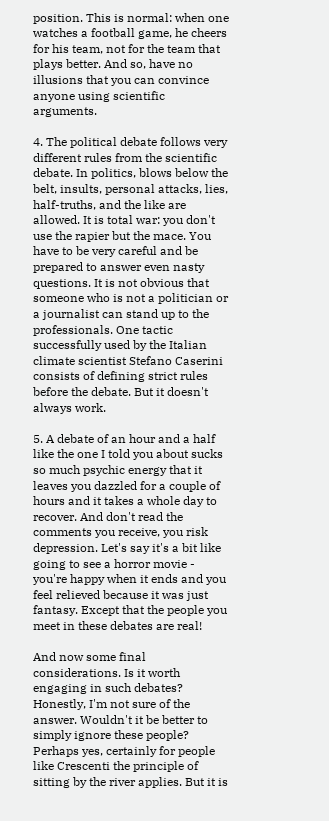position. This is normal: when one watches a football game, he cheers for his team, not for the team that plays better. And so, have no illusions that you can convince anyone using scientific arguments.

4. The political debate follows very different rules from the scientific debate. In politics, blows below the belt, insults, personal attacks, lies, half-truths, and the like are allowed. It is total war: you don't use the rapier but the mace. You have to be very careful and be prepared to answer even nasty questions. It is not obvious that someone who is not a politician or a journalist can stand up to the professionals. One tactic successfully used by the Italian climate scientist Stefano Caserini consists of defining strict rules before the debate. But it doesn't always work.

5. A debate of an hour and a half like the one I told you about sucks so much psychic energy that it leaves you dazzled for a couple of hours and it takes a whole day to recover. And don't read the comments you receive, you risk depression. Let's say it's a bit like going to see a horror movie - you're happy when it ends and you feel relieved because it was just fantasy. Except that the people you meet in these debates are real!

And now some final considerations. Is it worth engaging in such debates? Honestly, I'm not sure of the answer. Wouldn't it be better to simply ignore these people? Perhaps yes, certainly for people like Crescenti the principle of sitting by the river applies. But it is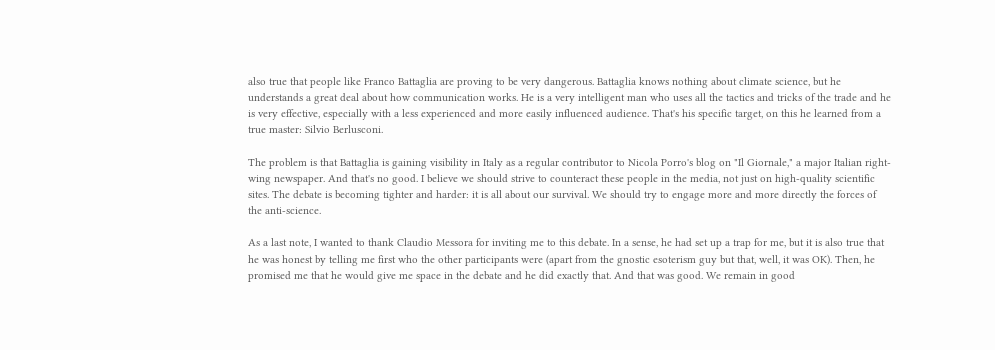also true that people like Franco Battaglia are proving to be very dangerous. Battaglia knows nothing about climate science, but he understands a great deal about how communication works. He is a very intelligent man who uses all the tactics and tricks of the trade and he is very effective, especially with a less experienced and more easily influenced audience. That's his specific target, on this he learned from a true master: Silvio Berlusconi.

The problem is that Battaglia is gaining visibility in Italy as a regular contributor to Nicola Porro's blog on "Il Giornale," a major Italian right-wing newspaper. And that's no good. I believe we should strive to counteract these people in the media, not just on high-quality scientific sites. The debate is becoming tighter and harder: it is all about our survival. We should try to engage more and more directly the forces of the anti-science.

As a last note, I wanted to thank Claudio Messora for inviting me to this debate. In a sense, he had set up a trap for me, but it is also true that he was honest by telling me first who the other participants were (apart from the gnostic esoterism guy but that, well, it was OK). Then, he promised me that he would give me space in the debate and he did exactly that. And that was good. We remain in good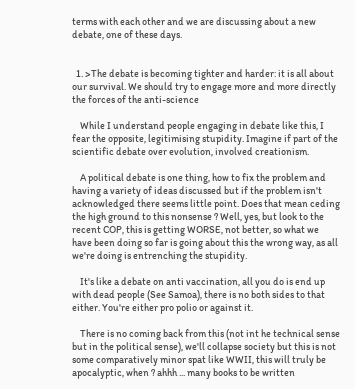terms with each other and we are discussing about a new debate, one of these days.


  1. >The debate is becoming tighter and harder: it is all about our survival. We should try to engage more and more directly the forces of the anti-science

    While I understand people engaging in debate like this, I fear the opposite, legitimising stupidity. Imagine if part of the scientific debate over evolution, involved creationism.

    A political debate is one thing, how to fix the problem and having a variety of ideas discussed but if the problem isn't acknowledged there seems little point. Does that mean ceding the high ground to this nonsense ? Well, yes, but look to the recent COP, this is getting WORSE, not better, so what we have been doing so far is going about this the wrong way, as all we're doing is entrenching the stupidity.

    It's like a debate on anti vaccination, all you do is end up with dead people (See Samoa), there is no both sides to that either. You're either pro polio or against it.

    There is no coming back from this (not int he technical sense but in the political sense), we'll collapse society but this is not some comparatively minor spat like WWII, this will truly be apocalyptic, when ? ahhh ... many books to be written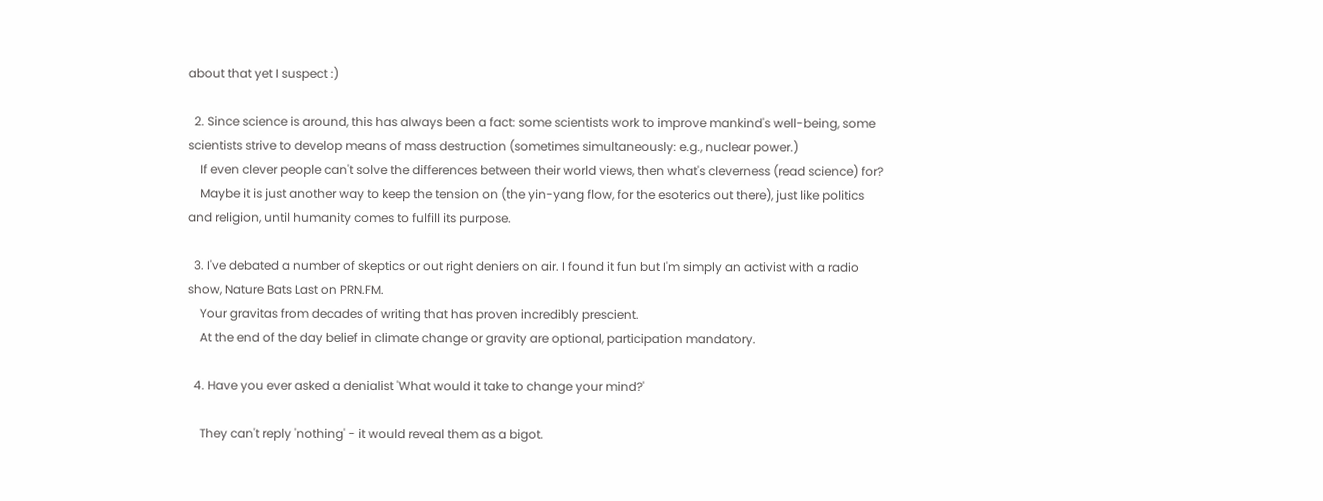about that yet I suspect :)

  2. Since science is around, this has always been a fact: some scientists work to improve mankind's well-being, some scientists strive to develop means of mass destruction (sometimes simultaneously: e.g., nuclear power.)
    If even clever people can't solve the differences between their world views, then what's cleverness (read science) for?
    Maybe it is just another way to keep the tension on (the yin-yang flow, for the esoterics out there), just like politics and religion, until humanity comes to fulfill its purpose.

  3. I've debated a number of skeptics or out right deniers on air. I found it fun but I'm simply an activist with a radio show, Nature Bats Last on PRN.FM.
    Your gravitas from decades of writing that has proven incredibly prescient.
    At the end of the day belief in climate change or gravity are optional, participation mandatory.

  4. Have you ever asked a denialist 'What would it take to change your mind?'

    They can't reply 'nothing' - it would reveal them as a bigot.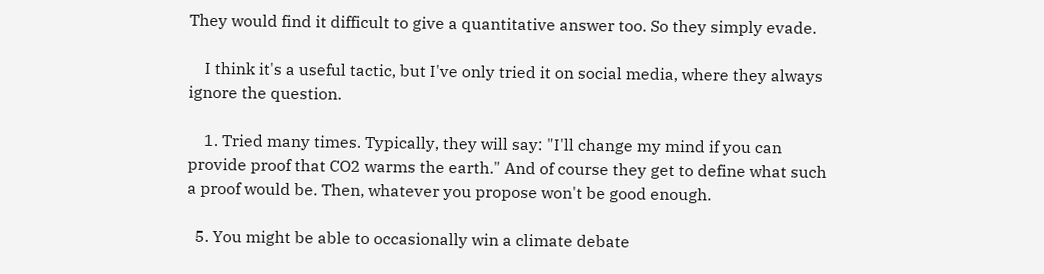They would find it difficult to give a quantitative answer too. So they simply evade.

    I think it's a useful tactic, but I've only tried it on social media, where they always ignore the question.

    1. Tried many times. Typically, they will say: "I'll change my mind if you can provide proof that CO2 warms the earth." And of course they get to define what such a proof would be. Then, whatever you propose won't be good enough.

  5. You might be able to occasionally win a climate debate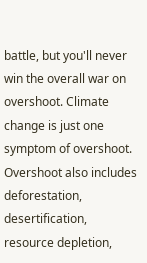battle, but you'll never win the overall war on overshoot. Climate change is just one symptom of overshoot. Overshoot also includes deforestation, desertification, resource depletion,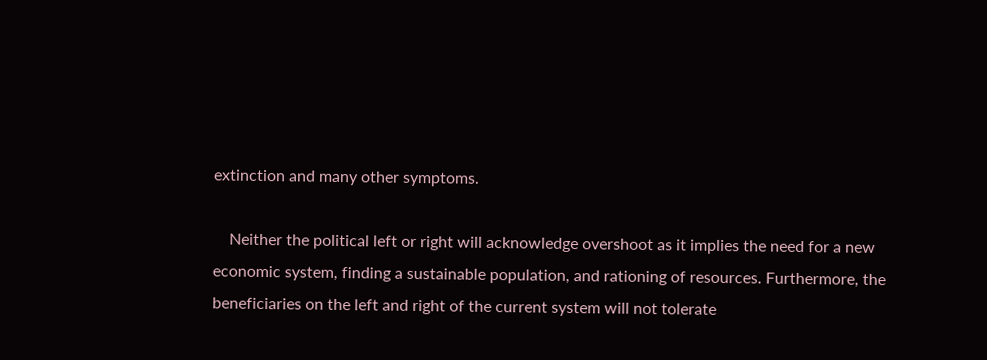extinction and many other symptoms.

    Neither the political left or right will acknowledge overshoot as it implies the need for a new economic system, finding a sustainable population, and rationing of resources. Furthermore, the beneficiaries on the left and right of the current system will not tolerate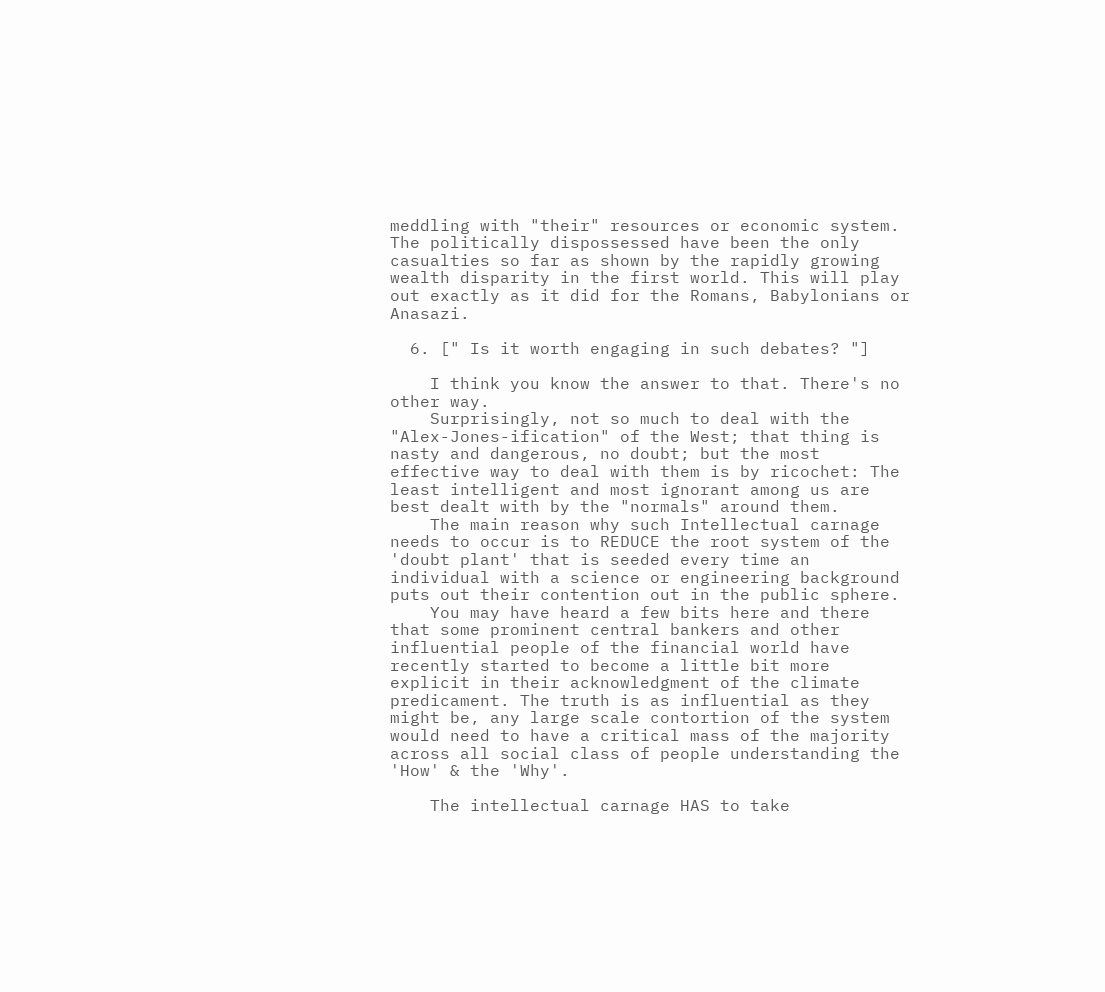meddling with "their" resources or economic system. The politically dispossessed have been the only casualties so far as shown by the rapidly growing wealth disparity in the first world. This will play out exactly as it did for the Romans, Babylonians or Anasazi.

  6. [" Is it worth engaging in such debates? "]

    I think you know the answer to that. There's no other way.
    Surprisingly, not so much to deal with the "Alex-Jones-ification" of the West; that thing is nasty and dangerous, no doubt; but the most effective way to deal with them is by ricochet: The least intelligent and most ignorant among us are best dealt with by the "normals" around them.
    The main reason why such Intellectual carnage needs to occur is to REDUCE the root system of the 'doubt plant' that is seeded every time an individual with a science or engineering background puts out their contention out in the public sphere.
    You may have heard a few bits here and there that some prominent central bankers and other influential people of the financial world have recently started to become a little bit more explicit in their acknowledgment of the climate predicament. The truth is as influential as they might be, any large scale contortion of the system would need to have a critical mass of the majority across all social class of people understanding the 'How' & the 'Why'.

    The intellectual carnage HAS to take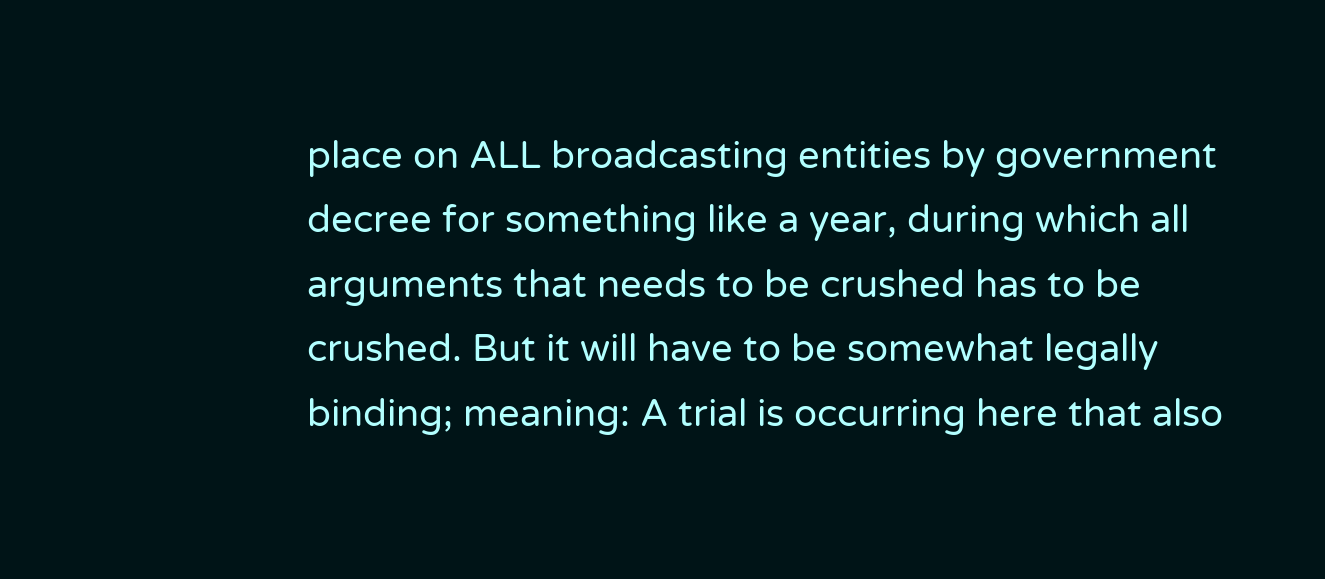place on ALL broadcasting entities by government decree for something like a year, during which all arguments that needs to be crushed has to be crushed. But it will have to be somewhat legally binding; meaning: A trial is occurring here that also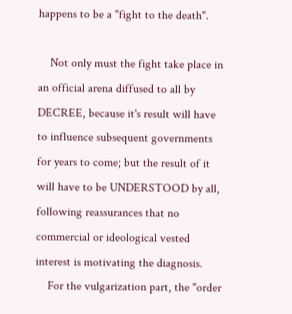happens to be a "fight to the death".

    Not only must the fight take place in an official arena diffused to all by DECREE, because it's result will have to influence subsequent governments for years to come; but the result of it will have to be UNDERSTOOD by all, following reassurances that no commercial or ideological vested interest is motivating the diagnosis.
    For the vulgarization part, the "order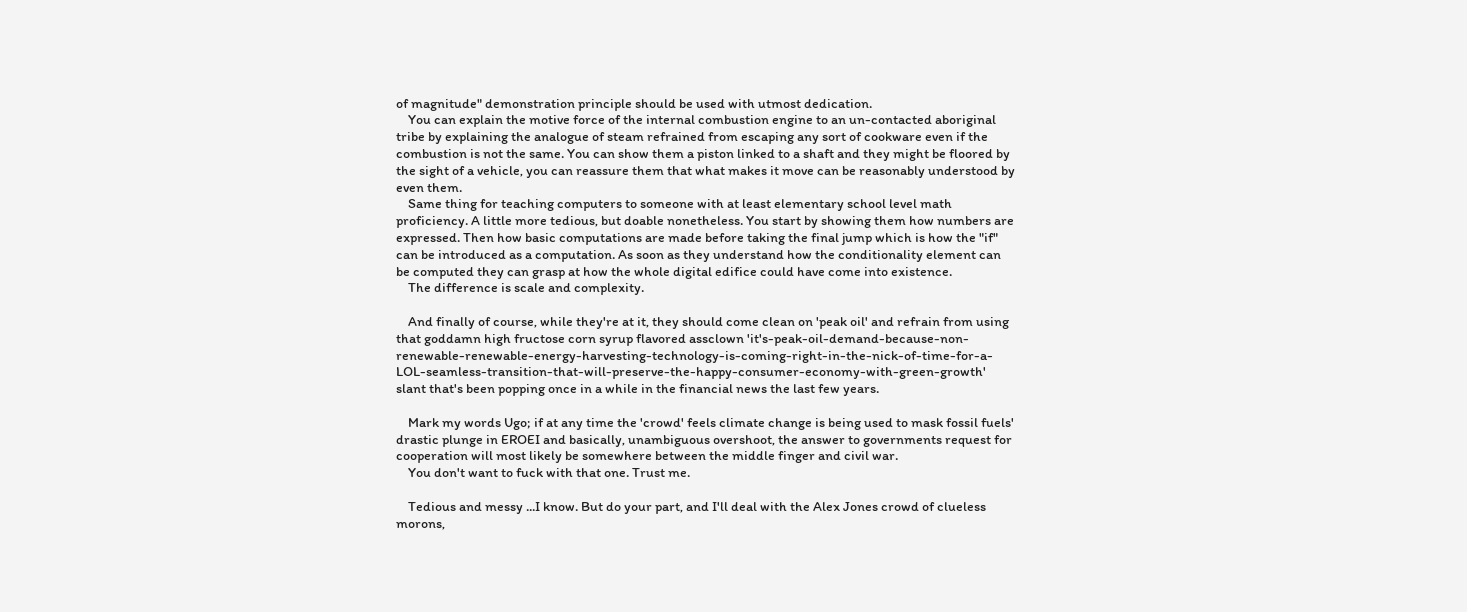of magnitude" demonstration principle should be used with utmost dedication.
    You can explain the motive force of the internal combustion engine to an un-contacted aboriginal tribe by explaining the analogue of steam refrained from escaping any sort of cookware even if the combustion is not the same. You can show them a piston linked to a shaft and they might be floored by the sight of a vehicle, you can reassure them that what makes it move can be reasonably understood by even them.
    Same thing for teaching computers to someone with at least elementary school level math proficiency. A little more tedious, but doable nonetheless. You start by showing them how numbers are expressed. Then how basic computations are made before taking the final jump which is how the "if" can be introduced as a computation. As soon as they understand how the conditionality element can be computed they can grasp at how the whole digital edifice could have come into existence.
    The difference is scale and complexity.

    And finally of course, while they're at it, they should come clean on 'peak oil' and refrain from using that goddamn high fructose corn syrup flavored assclown 'it's-peak-oil-demand-because-non-renewable-renewable-energy-harvesting-technology-is-coming-right-in-the-nick-of-time-for-a-LOL-seamless-transition-that-will-preserve-the-happy-consumer-economy-with-green-growth' slant that's been popping once in a while in the financial news the last few years.

    Mark my words Ugo; if at any time the 'crowd' feels climate change is being used to mask fossil fuels' drastic plunge in EROEI and basically, unambiguous overshoot, the answer to governments request for cooperation will most likely be somewhere between the middle finger and civil war.
    You don't want to fuck with that one. Trust me.

    Tedious and messy ...I know. But do your part, and I'll deal with the Alex Jones crowd of clueless morons,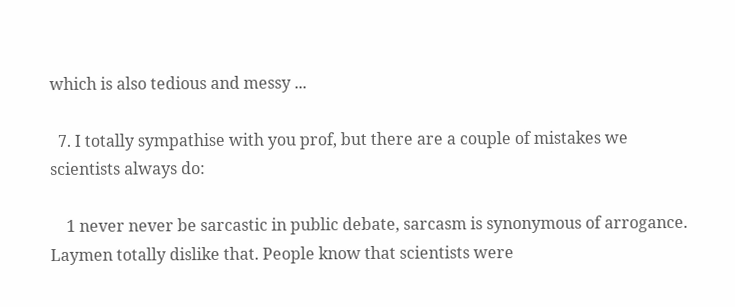which is also tedious and messy ...

  7. I totally sympathise with you prof, but there are a couple of mistakes we scientists always do:

    1 never never be sarcastic in public debate, sarcasm is synonymous of arrogance. Laymen totally dislike that. People know that scientists were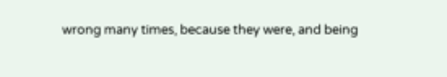wrong many times, because they were, and being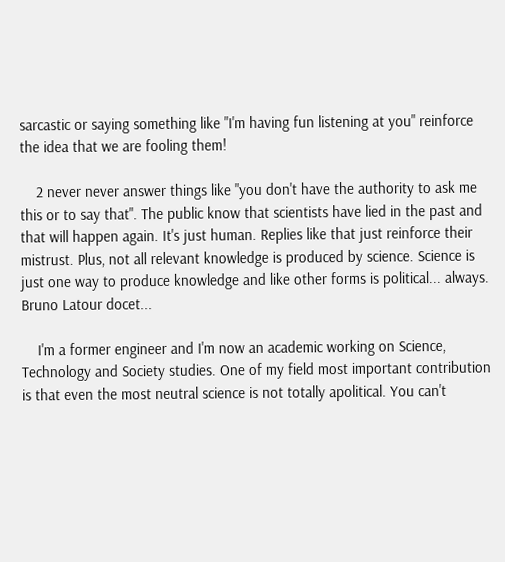sarcastic or saying something like "I'm having fun listening at you" reinforce the idea that we are fooling them!

    2 never never answer things like "you don't have the authority to ask me this or to say that". The public know that scientists have lied in the past and that will happen again. It's just human. Replies like that just reinforce their mistrust. Plus, not all relevant knowledge is produced by science. Science is just one way to produce knowledge and like other forms is political... always. Bruno Latour docet...

    I'm a former engineer and I'm now an academic working on Science, Technology and Society studies. One of my field most important contribution is that even the most neutral science is not totally apolitical. You can't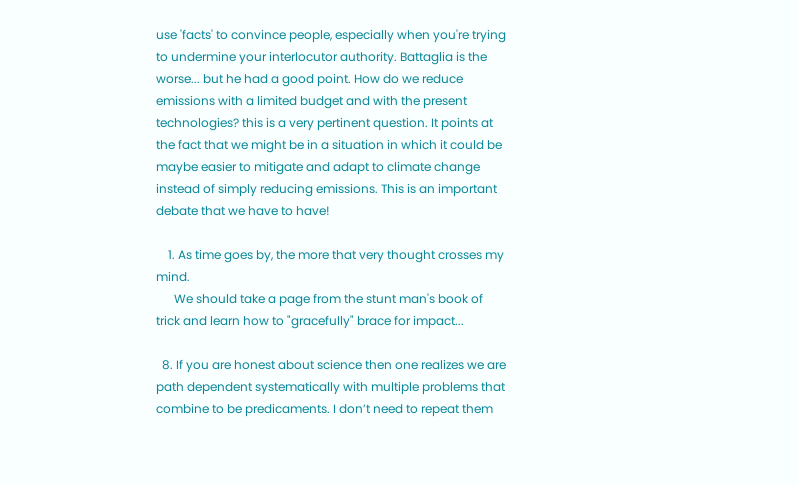use 'facts' to convince people, especially when you're trying to undermine your interlocutor authority. Battaglia is the worse... but he had a good point. How do we reduce emissions with a limited budget and with the present technologies? this is a very pertinent question. It points at the fact that we might be in a situation in which it could be maybe easier to mitigate and adapt to climate change instead of simply reducing emissions. This is an important debate that we have to have!

    1. As time goes by, the more that very thought crosses my mind.
      We should take a page from the stunt man's book of trick and learn how to "gracefully" brace for impact...

  8. If you are honest about science then one realizes we are path dependent systematically with multiple problems that combine to be predicaments. I don’t need to repeat them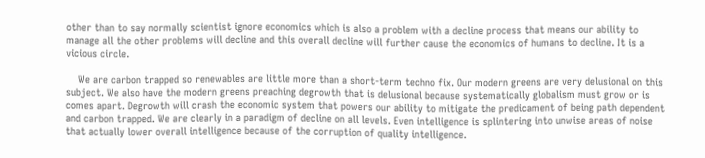other than to say normally scientist ignore economics which is also a problem with a decline process that means our ability to manage all the other problems will decline and this overall decline will further cause the economics of humans to decline. It is a vicious circle.

    We are carbon trapped so renewables are little more than a short-term techno fix. Our modern greens are very delusional on this subject. We also have the modern greens preaching degrowth that is delusional because systematically globalism must grow or is comes apart. Degrowth will crash the economic system that powers our ability to mitigate the predicament of being path dependent and carbon trapped. We are clearly in a paradigm of decline on all levels. Even intelligence is splintering into unwise areas of noise that actually lower overall intelligence because of the corruption of quality intelligence.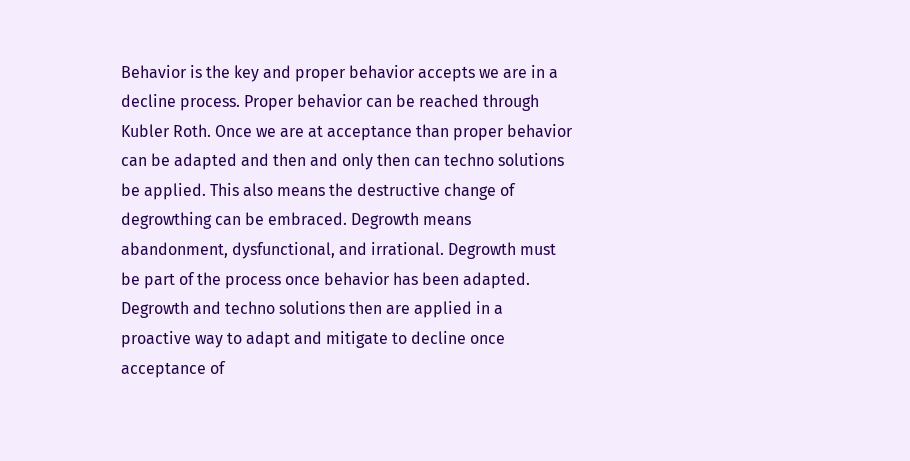Behavior is the key and proper behavior accepts we are in a decline process. Proper behavior can be reached through Kubler Roth. Once we are at acceptance than proper behavior can be adapted and then and only then can techno solutions be applied. This also means the destructive change of degrowthing can be embraced. Degrowth means abandonment, dysfunctional, and irrational. Degrowth must be part of the process once behavior has been adapted. Degrowth and techno solutions then are applied in a proactive way to adapt and mitigate to decline once acceptance of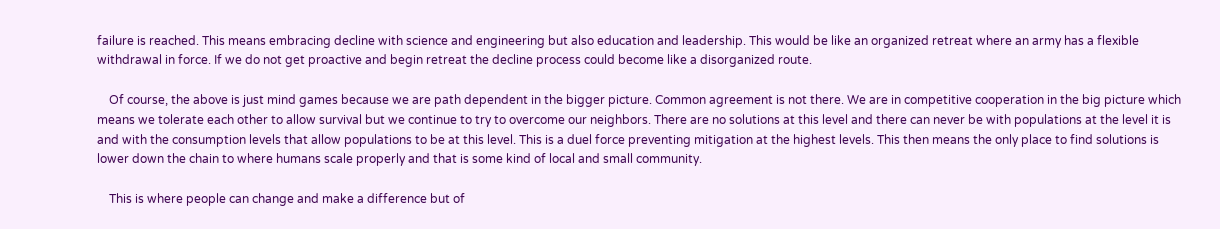failure is reached. This means embracing decline with science and engineering but also education and leadership. This would be like an organized retreat where an army has a flexible withdrawal in force. If we do not get proactive and begin retreat the decline process could become like a disorganized route.

    Of course, the above is just mind games because we are path dependent in the bigger picture. Common agreement is not there. We are in competitive cooperation in the big picture which means we tolerate each other to allow survival but we continue to try to overcome our neighbors. There are no solutions at this level and there can never be with populations at the level it is and with the consumption levels that allow populations to be at this level. This is a duel force preventing mitigation at the highest levels. This then means the only place to find solutions is lower down the chain to where humans scale properly and that is some kind of local and small community.

    This is where people can change and make a difference but of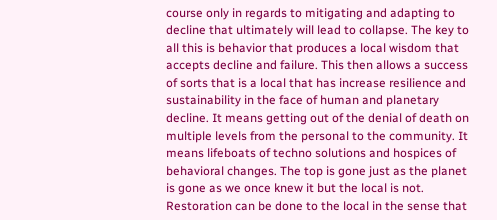course only in regards to mitigating and adapting to decline that ultimately will lead to collapse. The key to all this is behavior that produces a local wisdom that accepts decline and failure. This then allows a success of sorts that is a local that has increase resilience and sustainability in the face of human and planetary decline. It means getting out of the denial of death on multiple levels from the personal to the community. It means lifeboats of techno solutions and hospices of behavioral changes. The top is gone just as the planet is gone as we once knew it but the local is not. Restoration can be done to the local in the sense that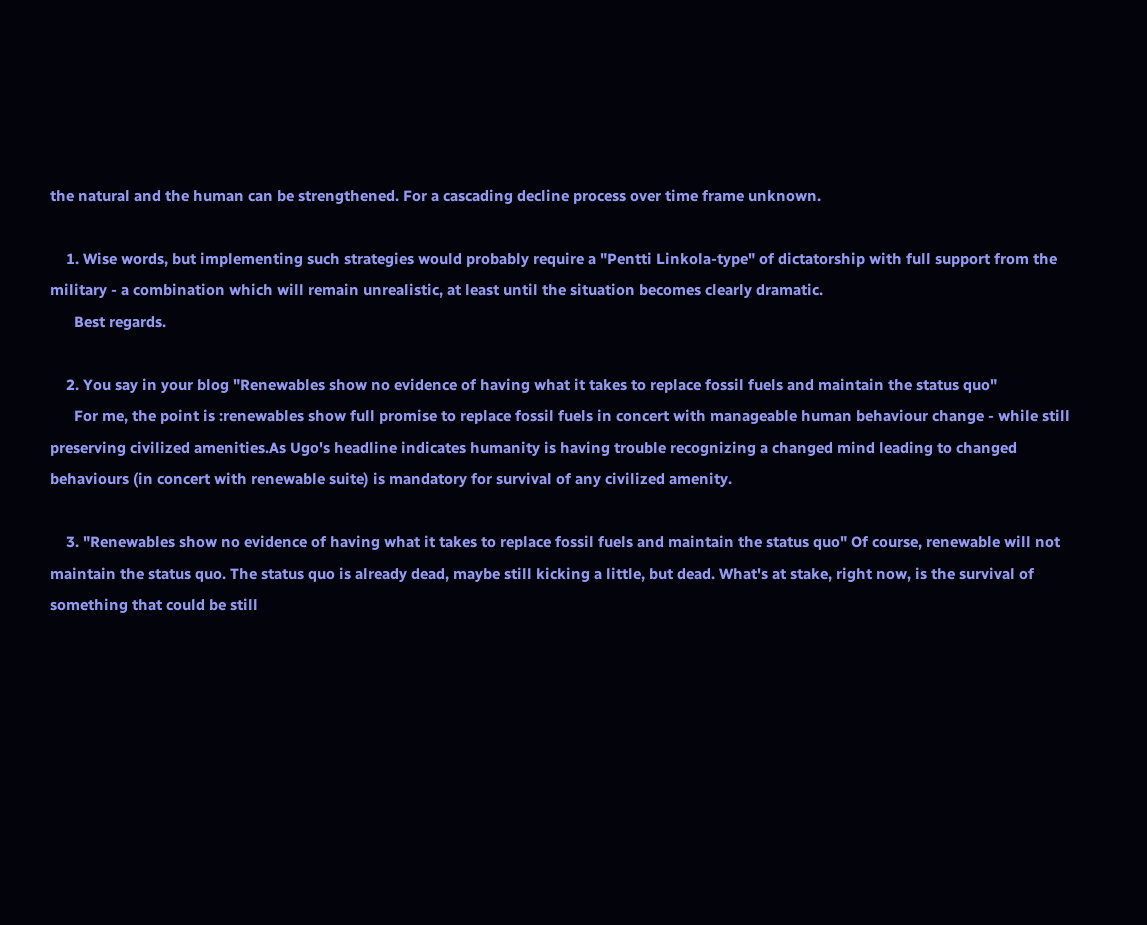the natural and the human can be strengthened. For a cascading decline process over time frame unknown.

    1. Wise words, but implementing such strategies would probably require a "Pentti Linkola-type" of dictatorship with full support from the military - a combination which will remain unrealistic, at least until the situation becomes clearly dramatic.
      Best regards.

    2. You say in your blog "Renewables show no evidence of having what it takes to replace fossil fuels and maintain the status quo"
      For me, the point is :renewables show full promise to replace fossil fuels in concert with manageable human behaviour change - while still preserving civilized amenities.As Ugo's headline indicates humanity is having trouble recognizing a changed mind leading to changed behaviours (in concert with renewable suite) is mandatory for survival of any civilized amenity.

    3. "Renewables show no evidence of having what it takes to replace fossil fuels and maintain the status quo" Of course, renewable will not maintain the status quo. The status quo is already dead, maybe still kicking a little, but dead. What's at stake, right now, is the survival of something that could be still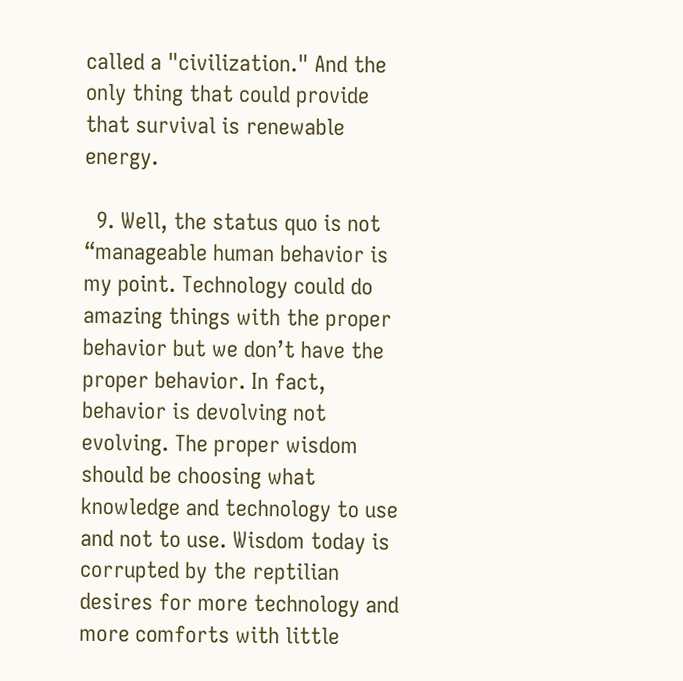called a "civilization." And the only thing that could provide that survival is renewable energy.

  9. Well, the status quo is not “manageable human behavior is my point. Technology could do amazing things with the proper behavior but we don’t have the proper behavior. In fact, behavior is devolving not evolving. The proper wisdom should be choosing what knowledge and technology to use and not to use. Wisdom today is corrupted by the reptilian desires for more technology and more comforts with little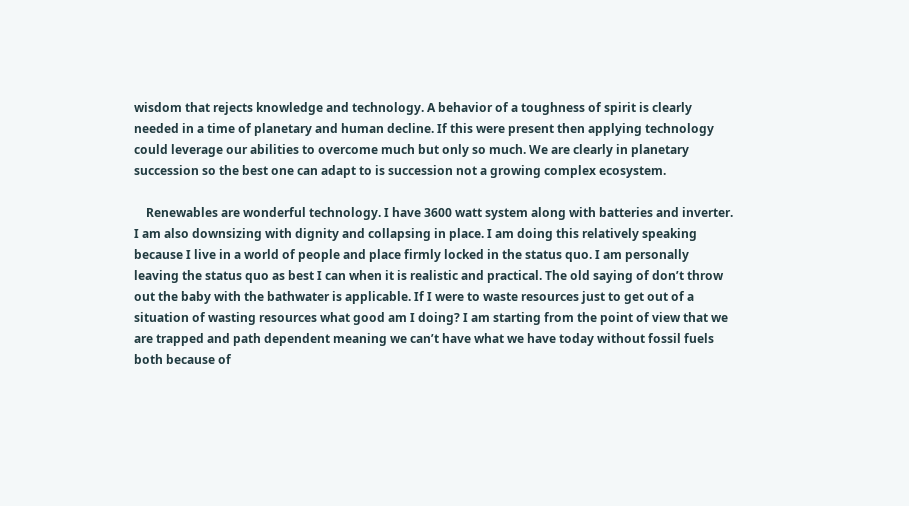wisdom that rejects knowledge and technology. A behavior of a toughness of spirit is clearly needed in a time of planetary and human decline. If this were present then applying technology could leverage our abilities to overcome much but only so much. We are clearly in planetary succession so the best one can adapt to is succession not a growing complex ecosystem.

    Renewables are wonderful technology. I have 3600 watt system along with batteries and inverter. I am also downsizing with dignity and collapsing in place. I am doing this relatively speaking because I live in a world of people and place firmly locked in the status quo. I am personally leaving the status quo as best I can when it is realistic and practical. The old saying of don’t throw out the baby with the bathwater is applicable. If I were to waste resources just to get out of a situation of wasting resources what good am I doing? I am starting from the point of view that we are trapped and path dependent meaning we can’t have what we have today without fossil fuels both because of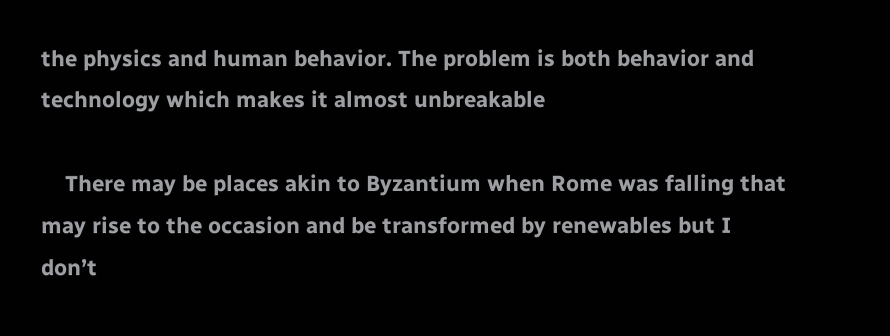the physics and human behavior. The problem is both behavior and technology which makes it almost unbreakable

    There may be places akin to Byzantium when Rome was falling that may rise to the occasion and be transformed by renewables but I don’t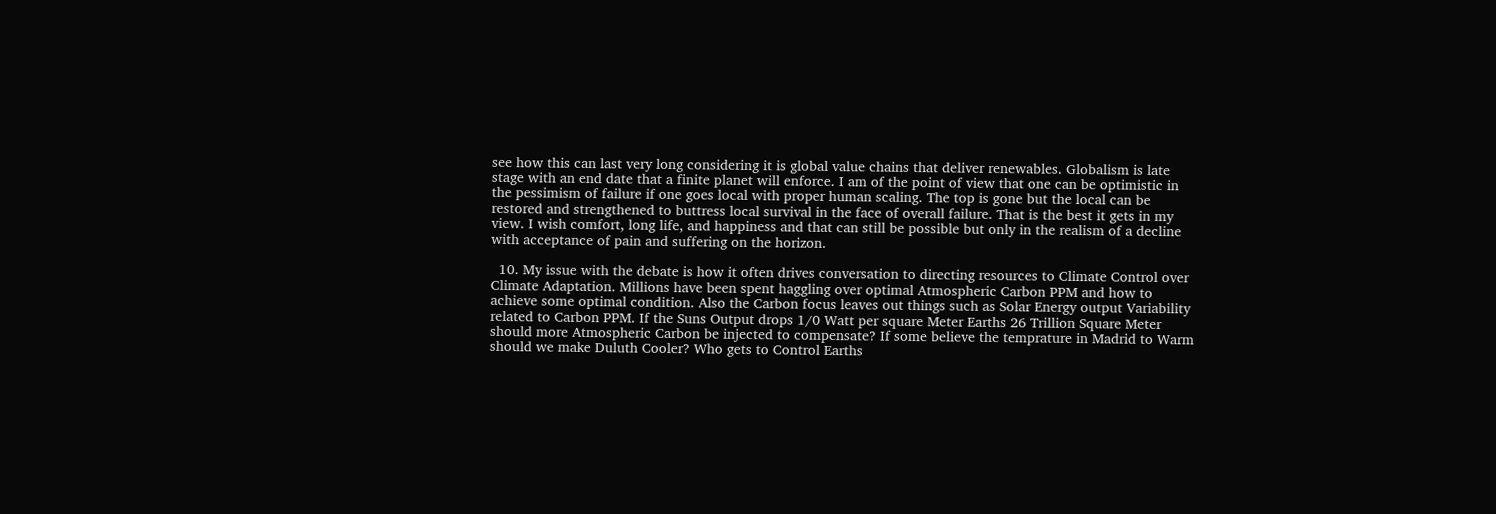see how this can last very long considering it is global value chains that deliver renewables. Globalism is late stage with an end date that a finite planet will enforce. I am of the point of view that one can be optimistic in the pessimism of failure if one goes local with proper human scaling. The top is gone but the local can be restored and strengthened to buttress local survival in the face of overall failure. That is the best it gets in my view. I wish comfort, long life, and happiness and that can still be possible but only in the realism of a decline with acceptance of pain and suffering on the horizon.

  10. My issue with the debate is how it often drives conversation to directing resources to Climate Control over Climate Adaptation. Millions have been spent haggling over optimal Atmospheric Carbon PPM and how to achieve some optimal condition. Also the Carbon focus leaves out things such as Solar Energy output Variability related to Carbon PPM. If the Suns Output drops 1/0 Watt per square Meter Earths 26 Trillion Square Meter should more Atmospheric Carbon be injected to compensate? If some believe the temprature in Madrid to Warm should we make Duluth Cooler? Who gets to Control Earths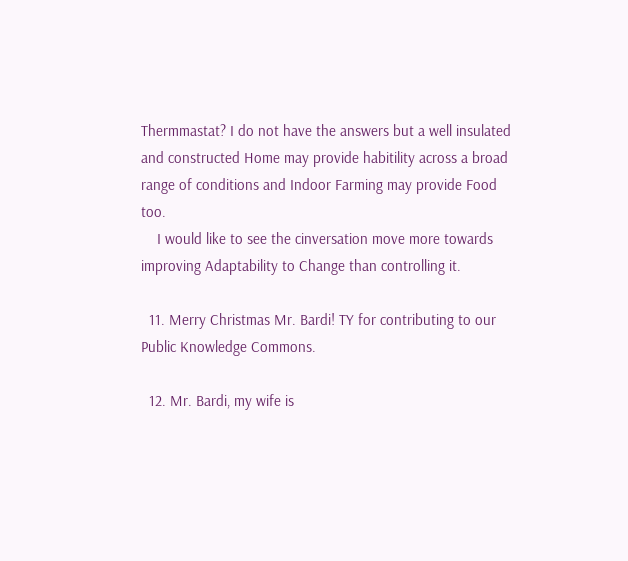Thermmastat? I do not have the answers but a well insulated and constructed Home may provide habitility across a broad range of conditions and Indoor Farming may provide Food too.
    I would like to see the cinversation move more towards improving Adaptability to Change than controlling it.

  11. Merry Christmas Mr. Bardi! TY for contributing to our Public Knowledge Commons.

  12. Mr. Bardi, my wife is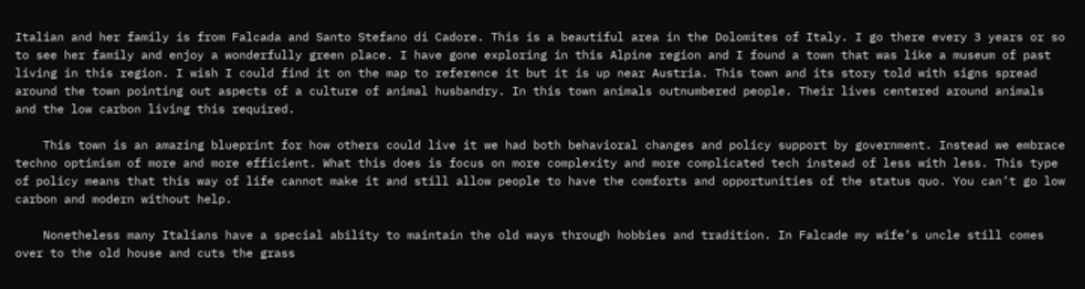Italian and her family is from Falcada and Santo Stefano di Cadore. This is a beautiful area in the Dolomites of Italy. I go there every 3 years or so to see her family and enjoy a wonderfully green place. I have gone exploring in this Alpine region and I found a town that was like a museum of past living in this region. I wish I could find it on the map to reference it but it is up near Austria. This town and its story told with signs spread around the town pointing out aspects of a culture of animal husbandry. In this town animals outnumbered people. Their lives centered around animals and the low carbon living this required.

    This town is an amazing blueprint for how others could live it we had both behavioral changes and policy support by government. Instead we embrace techno optimism of more and more efficient. What this does is focus on more complexity and more complicated tech instead of less with less. This type of policy means that this way of life cannot make it and still allow people to have the comforts and opportunities of the status quo. You can’t go low carbon and modern without help.

    Nonetheless many Italians have a special ability to maintain the old ways through hobbies and tradition. In Falcade my wife’s uncle still comes over to the old house and cuts the grass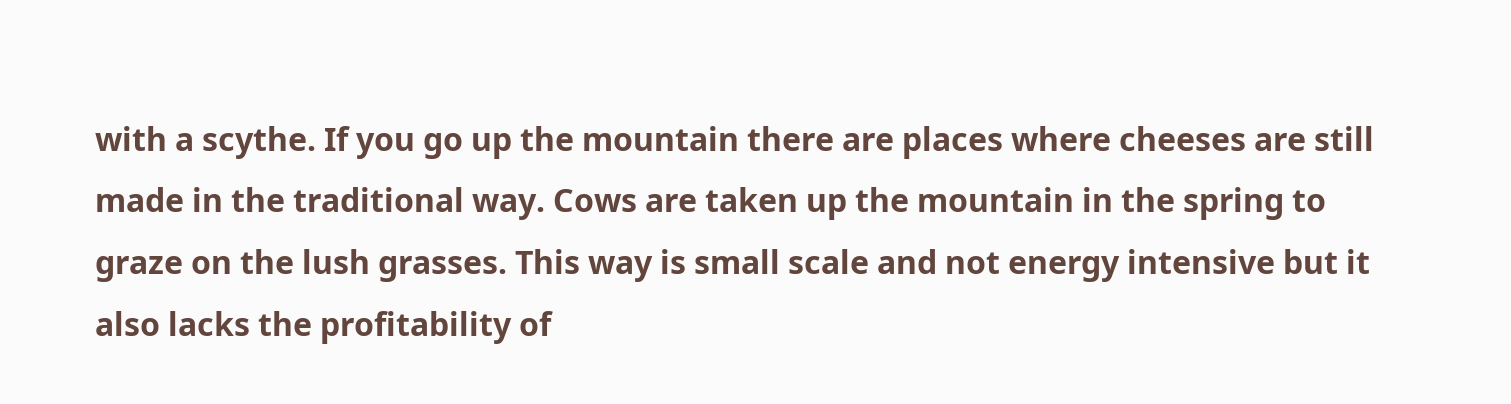with a scythe. If you go up the mountain there are places where cheeses are still made in the traditional way. Cows are taken up the mountain in the spring to graze on the lush grasses. This way is small scale and not energy intensive but it also lacks the profitability of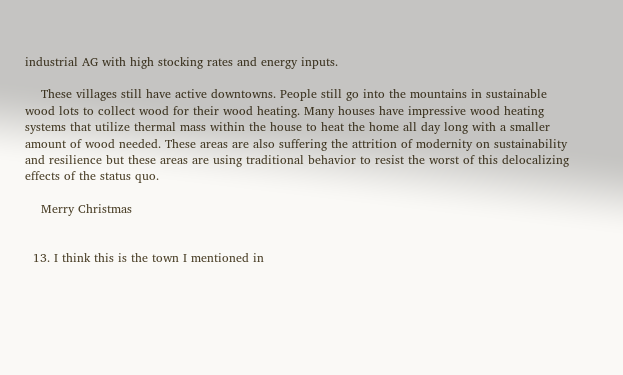industrial AG with high stocking rates and energy inputs.

    These villages still have active downtowns. People still go into the mountains in sustainable wood lots to collect wood for their wood heating. Many houses have impressive wood heating systems that utilize thermal mass within the house to heat the home all day long with a smaller amount of wood needed. These areas are also suffering the attrition of modernity on sustainability and resilience but these areas are using traditional behavior to resist the worst of this delocalizing effects of the status quo.

    Merry Christmas


  13. I think this is the town I mentioned in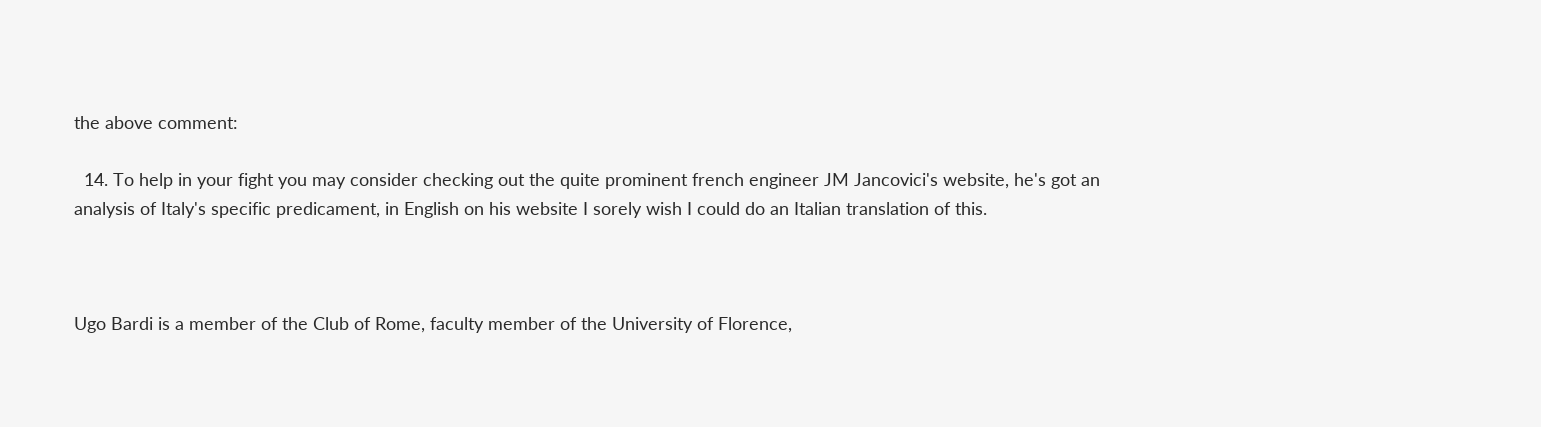the above comment:

  14. To help in your fight you may consider checking out the quite prominent french engineer JM Jancovici's website, he's got an analysis of Italy's specific predicament, in English on his website I sorely wish I could do an Italian translation of this.



Ugo Bardi is a member of the Club of Rome, faculty member of the University of Florence,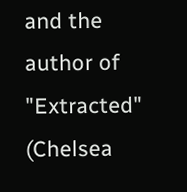and the author of "Extracted" (Chelsea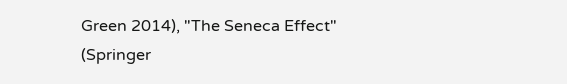Green 2014), "The Seneca Effect" (Springer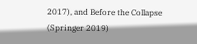2017), and Before the Collapse (Springer 2019)